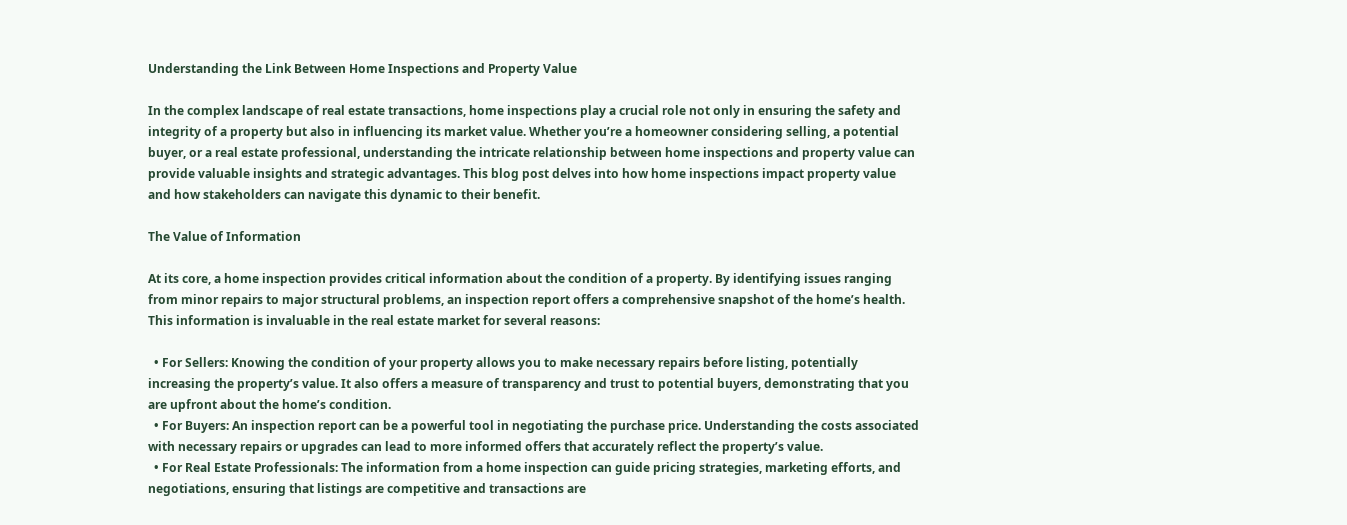Understanding the Link Between Home Inspections and Property Value

In the complex landscape of real estate transactions, home inspections play a crucial role not only in ensuring the safety and integrity of a property but also in influencing its market value. Whether you’re a homeowner considering selling, a potential buyer, or a real estate professional, understanding the intricate relationship between home inspections and property value can provide valuable insights and strategic advantages. This blog post delves into how home inspections impact property value and how stakeholders can navigate this dynamic to their benefit.

The Value of Information

At its core, a home inspection provides critical information about the condition of a property. By identifying issues ranging from minor repairs to major structural problems, an inspection report offers a comprehensive snapshot of the home’s health. This information is invaluable in the real estate market for several reasons:

  • For Sellers: Knowing the condition of your property allows you to make necessary repairs before listing, potentially increasing the property’s value. It also offers a measure of transparency and trust to potential buyers, demonstrating that you are upfront about the home’s condition.
  • For Buyers: An inspection report can be a powerful tool in negotiating the purchase price. Understanding the costs associated with necessary repairs or upgrades can lead to more informed offers that accurately reflect the property’s value.
  • For Real Estate Professionals: The information from a home inspection can guide pricing strategies, marketing efforts, and negotiations, ensuring that listings are competitive and transactions are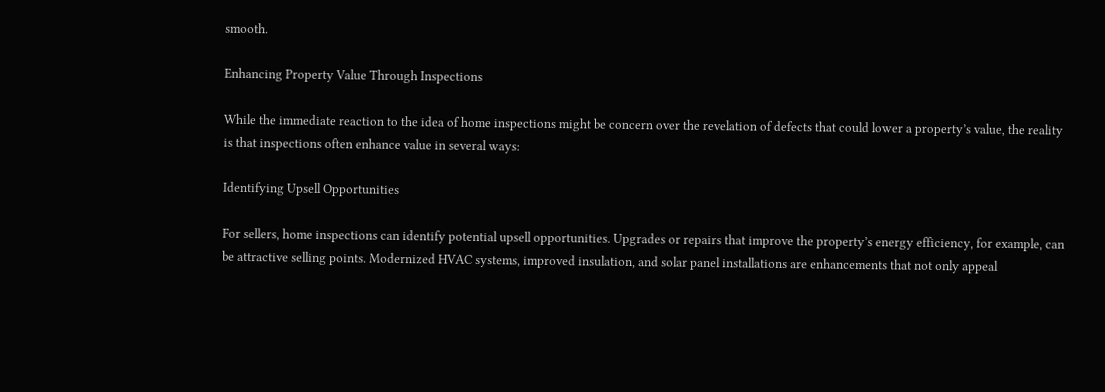smooth.

Enhancing Property Value Through Inspections

While the immediate reaction to the idea of home inspections might be concern over the revelation of defects that could lower a property’s value, the reality is that inspections often enhance value in several ways:

Identifying Upsell Opportunities

For sellers, home inspections can identify potential upsell opportunities. Upgrades or repairs that improve the property’s energy efficiency, for example, can be attractive selling points. Modernized HVAC systems, improved insulation, and solar panel installations are enhancements that not only appeal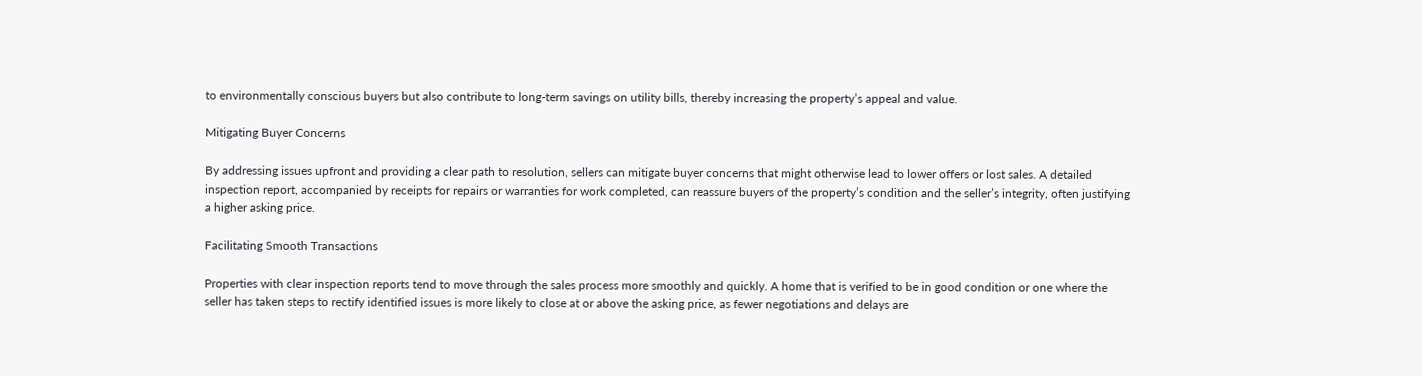to environmentally conscious buyers but also contribute to long-term savings on utility bills, thereby increasing the property’s appeal and value.

Mitigating Buyer Concerns

By addressing issues upfront and providing a clear path to resolution, sellers can mitigate buyer concerns that might otherwise lead to lower offers or lost sales. A detailed inspection report, accompanied by receipts for repairs or warranties for work completed, can reassure buyers of the property’s condition and the seller’s integrity, often justifying a higher asking price.

Facilitating Smooth Transactions

Properties with clear inspection reports tend to move through the sales process more smoothly and quickly. A home that is verified to be in good condition or one where the seller has taken steps to rectify identified issues is more likely to close at or above the asking price, as fewer negotiations and delays are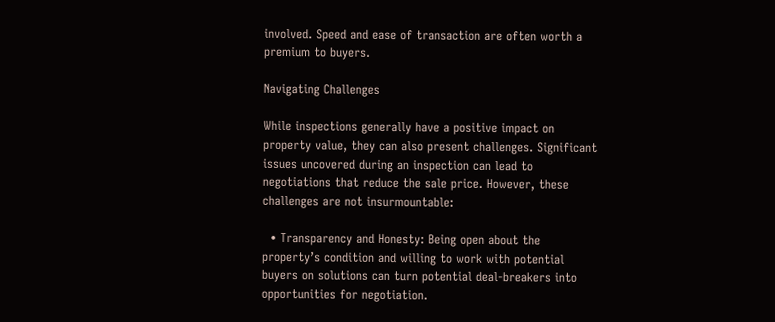involved. Speed and ease of transaction are often worth a premium to buyers.

Navigating Challenges

While inspections generally have a positive impact on property value, they can also present challenges. Significant issues uncovered during an inspection can lead to negotiations that reduce the sale price. However, these challenges are not insurmountable:

  • Transparency and Honesty: Being open about the property’s condition and willing to work with potential buyers on solutions can turn potential deal-breakers into opportunities for negotiation.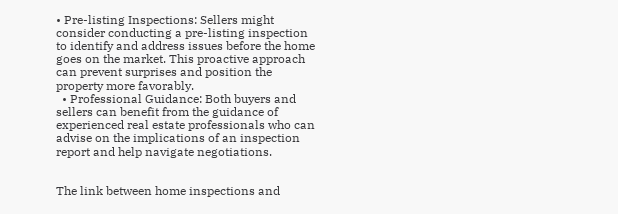• Pre-listing Inspections: Sellers might consider conducting a pre-listing inspection to identify and address issues before the home goes on the market. This proactive approach can prevent surprises and position the property more favorably.
  • Professional Guidance: Both buyers and sellers can benefit from the guidance of experienced real estate professionals who can advise on the implications of an inspection report and help navigate negotiations.


The link between home inspections and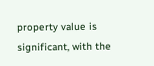property value is significant, with the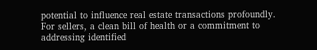potential to influence real estate transactions profoundly. For sellers, a clean bill of health or a commitment to addressing identified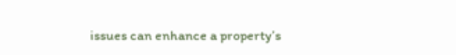issues can enhance a property’s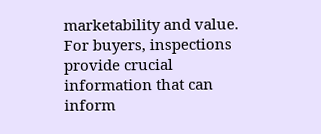marketability and value. For buyers, inspections provide crucial information that can inform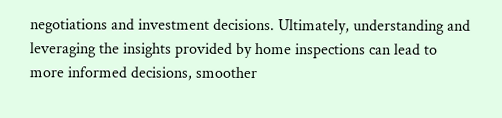negotiations and investment decisions. Ultimately, understanding and leveraging the insights provided by home inspections can lead to more informed decisions, smoother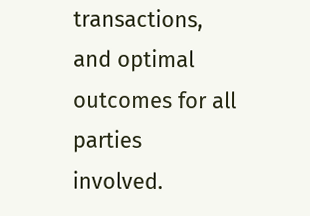transactions, and optimal outcomes for all parties involved.